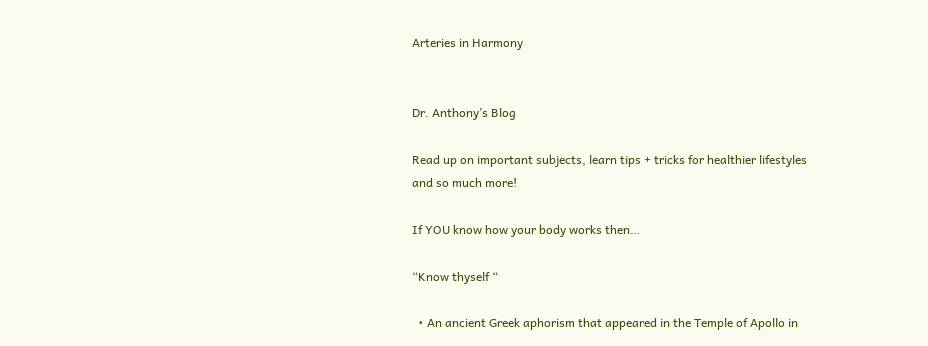Arteries in Harmony


Dr. Anthony’s Blog

Read up on important subjects, learn tips + tricks for healthier lifestyles and so much more!

If YOU know how your body works then…

“Know thyself “

  • An ancient Greek aphorism that appeared in the Temple of Apollo in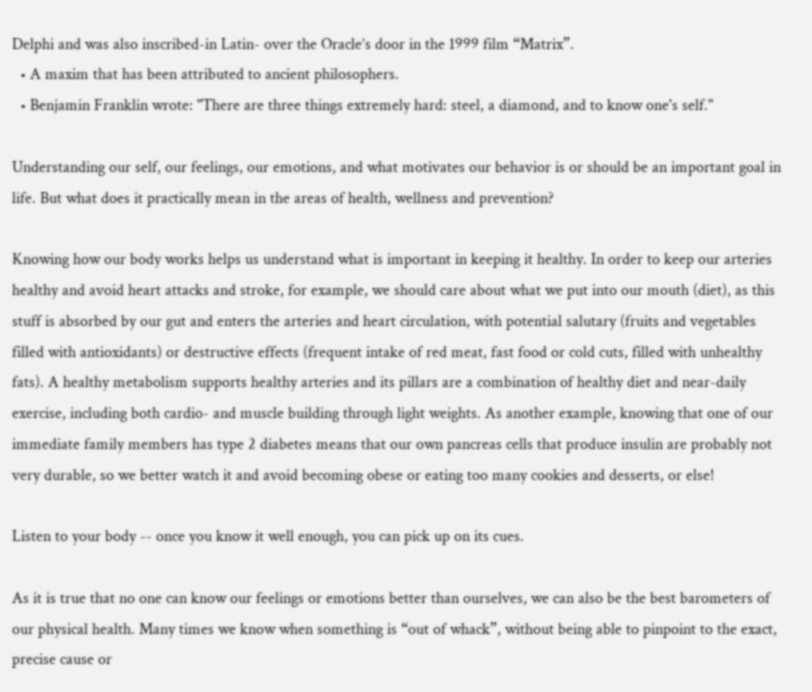Delphi and was also inscribed-in Latin- over the Oracle’s door in the 1999 film “Matrix”.
  • A maxim that has been attributed to ancient philosophers.
  • Benjamin Franklin wrote: "There are three things extremely hard: steel, a diamond, and to know one's self."

Understanding our self, our feelings, our emotions, and what motivates our behavior is or should be an important goal in life. But what does it practically mean in the areas of health, wellness and prevention?

Knowing how our body works helps us understand what is important in keeping it healthy. In order to keep our arteries healthy and avoid heart attacks and stroke, for example, we should care about what we put into our mouth (diet), as this stuff is absorbed by our gut and enters the arteries and heart circulation, with potential salutary (fruits and vegetables filled with antioxidants) or destructive effects (frequent intake of red meat, fast food or cold cuts, filled with unhealthy fats). A healthy metabolism supports healthy arteries and its pillars are a combination of healthy diet and near-daily exercise, including both cardio- and muscle building through light weights. As another example, knowing that one of our immediate family members has type 2 diabetes means that our own pancreas cells that produce insulin are probably not very durable, so we better watch it and avoid becoming obese or eating too many cookies and desserts, or else!

Listen to your body -- once you know it well enough, you can pick up on its cues.

As it is true that no one can know our feelings or emotions better than ourselves, we can also be the best barometers of our physical health. Many times we know when something is “out of whack”, without being able to pinpoint to the exact, precise cause or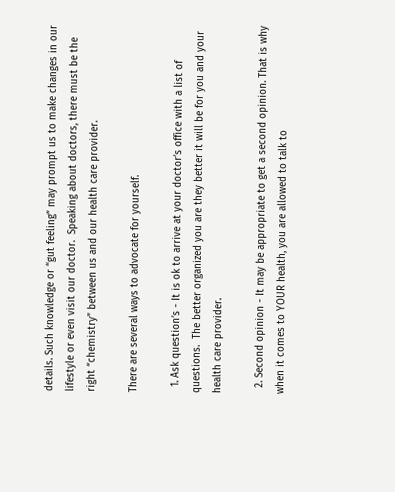details. Such knowledge or “gut feeling” may prompt us to make changes in our lifestyle or even visit our doctor.  Speaking about doctors, there must be the right “chemistry” between us and our health care provider.

There are several ways to advocate for yourself.

  1. Ask question’s - It is ok to arrive at your doctor’s office with a list of questions.  The better organized you are they better it will be for you and your health care provider.

  2. Second opinion - It may be appropriate to get a second opinion. That is why when it comes to YOUR health, you are allowed to talk to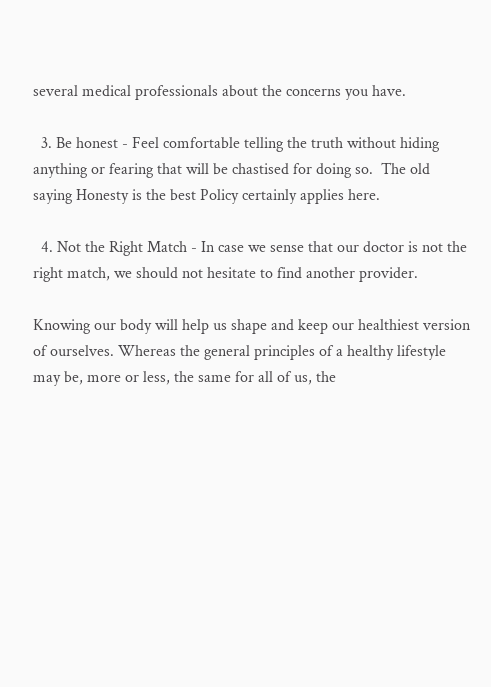several medical professionals about the concerns you have.

  3. Be honest - Feel comfortable telling the truth without hiding anything or fearing that will be chastised for doing so.  The old saying Honesty is the best Policy certainly applies here.

  4. Not the Right Match - In case we sense that our doctor is not the right match, we should not hesitate to find another provider.

Knowing our body will help us shape and keep our healthiest version of ourselves. Whereas the general principles of a healthy lifestyle may be, more or less, the same for all of us, the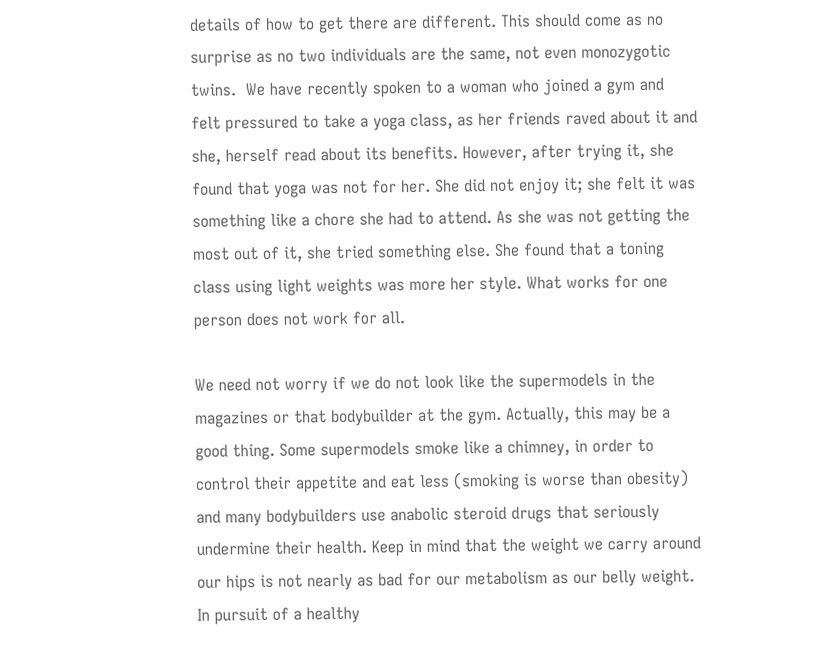details of how to get there are different. This should come as no surprise as no two individuals are the same, not even monozygotic twins.  We have recently spoken to a woman who joined a gym and felt pressured to take a yoga class, as her friends raved about it and she, herself read about its benefits. However, after trying it, she found that yoga was not for her. She did not enjoy it; she felt it was something like a chore she had to attend. As she was not getting the most out of it, she tried something else. She found that a toning class using light weights was more her style. What works for one person does not work for all.

We need not worry if we do not look like the supermodels in the magazines or that bodybuilder at the gym. Actually, this may be a good thing. Some supermodels smoke like a chimney, in order to control their appetite and eat less (smoking is worse than obesity) and many bodybuilders use anabolic steroid drugs that seriously undermine their health. Keep in mind that the weight we carry around our hips is not nearly as bad for our metabolism as our belly weight. In pursuit of a healthy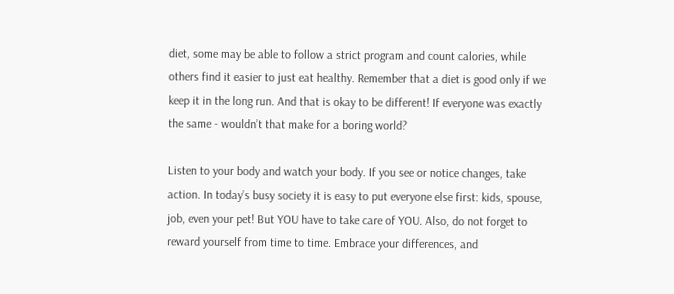diet, some may be able to follow a strict program and count calories, while others find it easier to just eat healthy. Remember that a diet is good only if we keep it in the long run. And that is okay to be different! If everyone was exactly the same - wouldn’t that make for a boring world?

Listen to your body and watch your body. If you see or notice changes, take action. In today’s busy society it is easy to put everyone else first: kids, spouse, job, even your pet! But YOU have to take care of YOU. Also, do not forget to reward yourself from time to time. Embrace your differences, and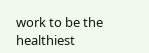work to be the healthiest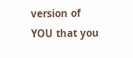version of YOU that you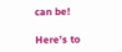can be!

Here’s to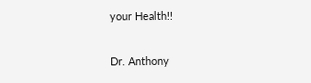your Health!!

Dr. Anthony